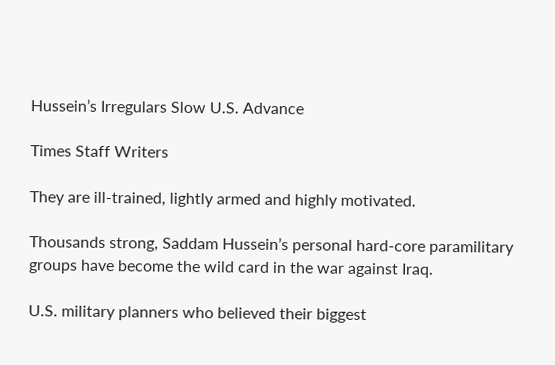Hussein’s Irregulars Slow U.S. Advance

Times Staff Writers

They are ill-trained, lightly armed and highly motivated.

Thousands strong, Saddam Hussein’s personal hard-core paramilitary groups have become the wild card in the war against Iraq.

U.S. military planners who believed their biggest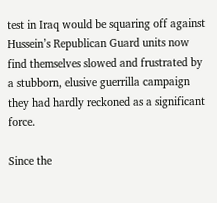test in Iraq would be squaring off against Hussein’s Republican Guard units now find themselves slowed and frustrated by a stubborn, elusive guerrilla campaign they had hardly reckoned as a significant force.

Since the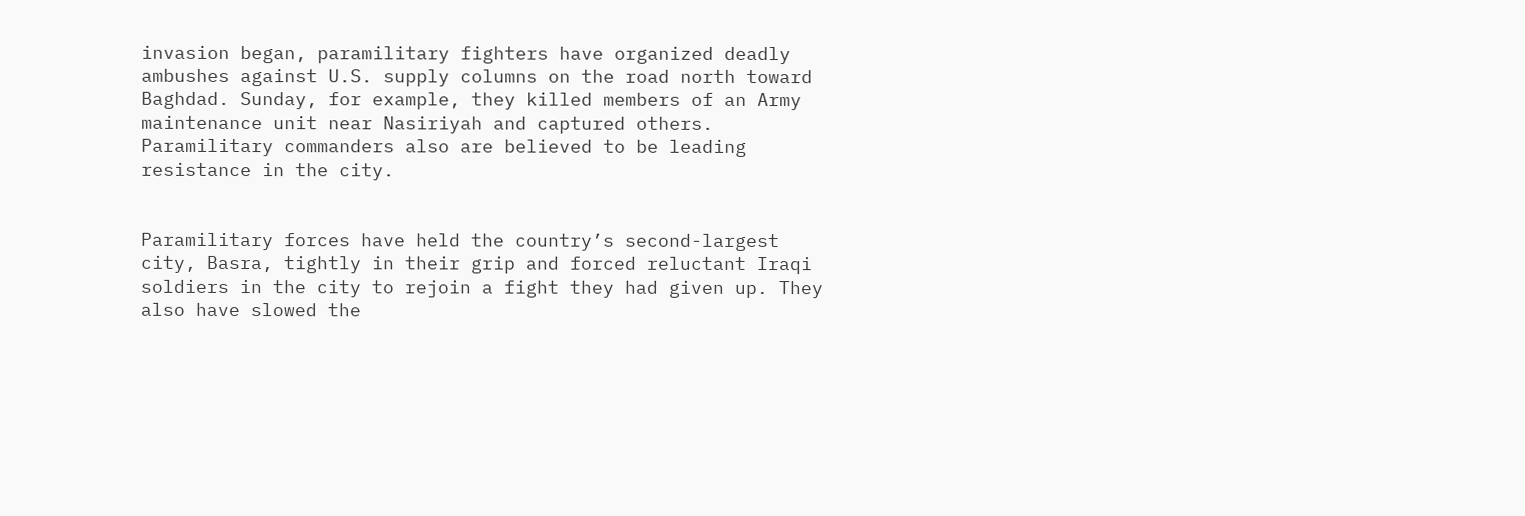invasion began, paramilitary fighters have organized deadly ambushes against U.S. supply columns on the road north toward Baghdad. Sunday, for example, they killed members of an Army maintenance unit near Nasiriyah and captured others. Paramilitary commanders also are believed to be leading resistance in the city.


Paramilitary forces have held the country’s second-largest city, Basra, tightly in their grip and forced reluctant Iraqi soldiers in the city to rejoin a fight they had given up. They also have slowed the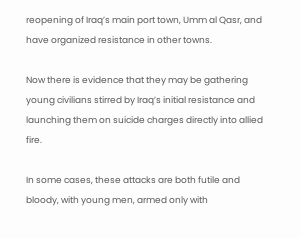reopening of Iraq’s main port town, Umm al Qasr, and have organized resistance in other towns.

Now there is evidence that they may be gathering young civilians stirred by Iraq’s initial resistance and launching them on suicide charges directly into allied fire.

In some cases, these attacks are both futile and bloody, with young men, armed only with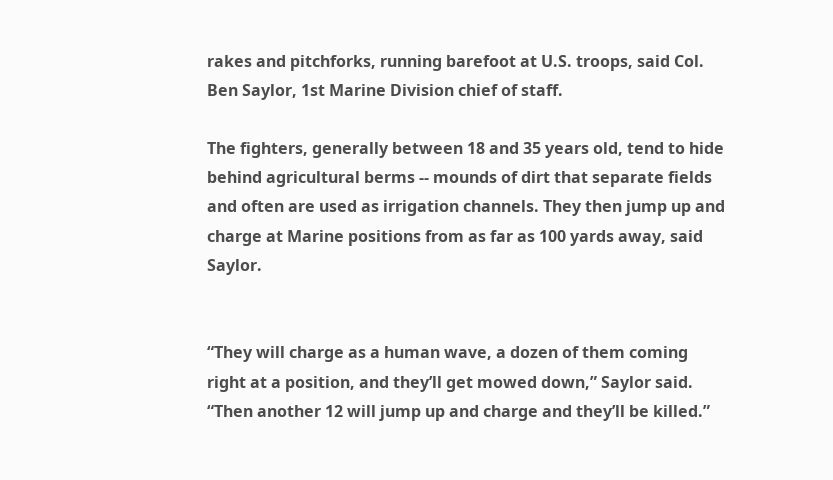rakes and pitchforks, running barefoot at U.S. troops, said Col. Ben Saylor, 1st Marine Division chief of staff.

The fighters, generally between 18 and 35 years old, tend to hide behind agricultural berms -- mounds of dirt that separate fields and often are used as irrigation channels. They then jump up and charge at Marine positions from as far as 100 yards away, said Saylor.


“They will charge as a human wave, a dozen of them coming right at a position, and they’ll get mowed down,” Saylor said. “Then another 12 will jump up and charge and they’ll be killed.”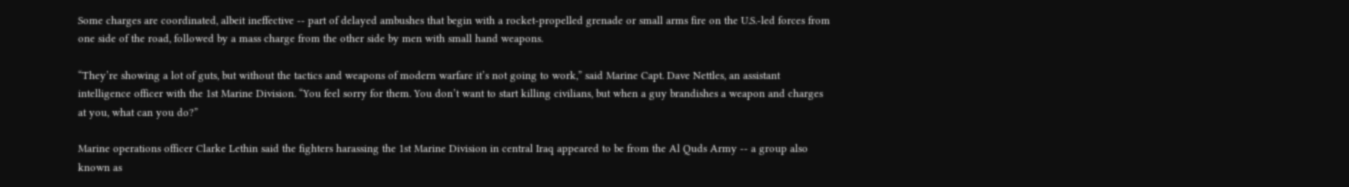Some charges are coordinated, albeit ineffective -- part of delayed ambushes that begin with a rocket-propelled grenade or small arms fire on the U.S.-led forces from one side of the road, followed by a mass charge from the other side by men with small hand weapons.

“They’re showing a lot of guts, but without the tactics and weapons of modern warfare it’s not going to work,” said Marine Capt. Dave Nettles, an assistant intelligence officer with the 1st Marine Division. “You feel sorry for them. You don’t want to start killing civilians, but when a guy brandishes a weapon and charges at you, what can you do?”

Marine operations officer Clarke Lethin said the fighters harassing the 1st Marine Division in central Iraq appeared to be from the Al Quds Army -- a group also known as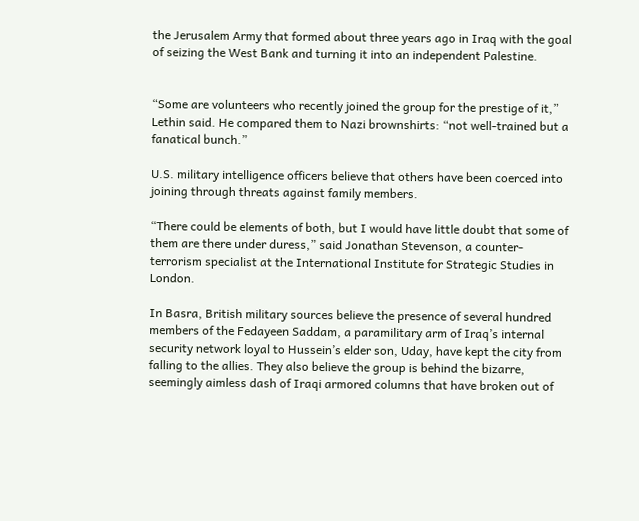the Jerusalem Army that formed about three years ago in Iraq with the goal of seizing the West Bank and turning it into an independent Palestine.


“Some are volunteers who recently joined the group for the prestige of it,” Lethin said. He compared them to Nazi brownshirts: “not well-trained but a fanatical bunch.”

U.S. military intelligence officers believe that others have been coerced into joining through threats against family members.

“There could be elements of both, but I would have little doubt that some of them are there under duress,” said Jonathan Stevenson, a counter-terrorism specialist at the International Institute for Strategic Studies in London.

In Basra, British military sources believe the presence of several hundred members of the Fedayeen Saddam, a paramilitary arm of Iraq’s internal security network loyal to Hussein’s elder son, Uday, have kept the city from falling to the allies. They also believe the group is behind the bizarre, seemingly aimless dash of Iraqi armored columns that have broken out of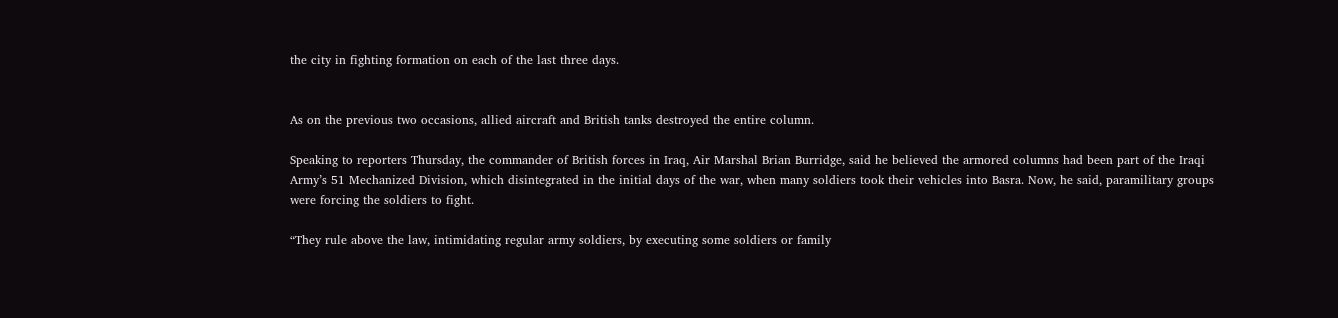the city in fighting formation on each of the last three days.


As on the previous two occasions, allied aircraft and British tanks destroyed the entire column.

Speaking to reporters Thursday, the commander of British forces in Iraq, Air Marshal Brian Burridge, said he believed the armored columns had been part of the Iraqi Army’s 51 Mechanized Division, which disintegrated in the initial days of the war, when many soldiers took their vehicles into Basra. Now, he said, paramilitary groups were forcing the soldiers to fight.

“They rule above the law, intimidating regular army soldiers, by executing some soldiers or family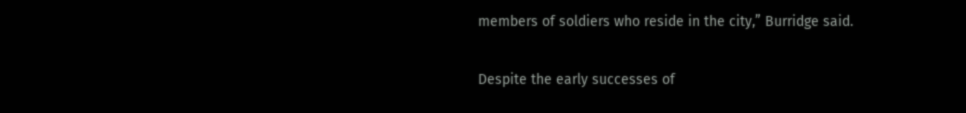members of soldiers who reside in the city,” Burridge said.

Despite the early successes of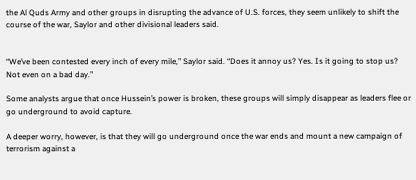the Al Quds Army and other groups in disrupting the advance of U.S. forces, they seem unlikely to shift the course of the war, Saylor and other divisional leaders said.


“We’ve been contested every inch of every mile,” Saylor said. “Does it annoy us? Yes. Is it going to stop us? Not even on a bad day.”

Some analysts argue that once Hussein’s power is broken, these groups will simply disappear as leaders flee or go underground to avoid capture.

A deeper worry, however, is that they will go underground once the war ends and mount a new campaign of terrorism against a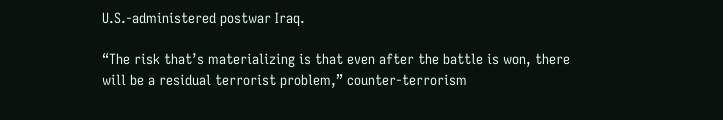U.S.-administered postwar Iraq.

“The risk that’s materializing is that even after the battle is won, there will be a residual terrorist problem,” counter-terrorism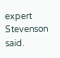expert Stevenson said.